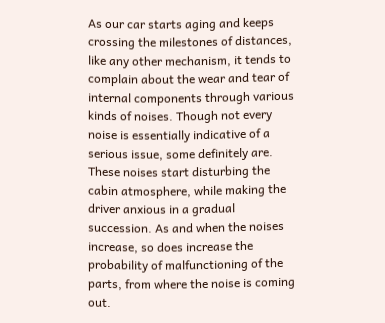As our car starts aging and keeps crossing the milestones of distances, like any other mechanism, it tends to complain about the wear and tear of internal components through various kinds of noises. Though not every noise is essentially indicative of a serious issue, some definitely are. These noises start disturbing the cabin atmosphere, while making the driver anxious in a gradual succession. As and when the noises increase, so does increase the probability of malfunctioning of the parts, from where the noise is coming out.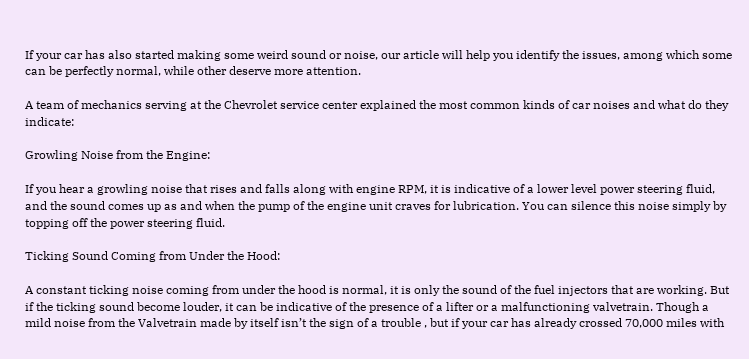If your car has also started making some weird sound or noise, our article will help you identify the issues, among which some can be perfectly normal, while other deserve more attention.

A team of mechanics serving at the Chevrolet service center explained the most common kinds of car noises and what do they indicate:

Growling Noise from the Engine:

If you hear a growling noise that rises and falls along with engine RPM, it is indicative of a lower level power steering fluid, and the sound comes up as and when the pump of the engine unit craves for lubrication. You can silence this noise simply by topping off the power steering fluid.

Ticking Sound Coming from Under the Hood:

A constant ticking noise coming from under the hood is normal, it is only the sound of the fuel injectors that are working. But if the ticking sound become louder, it can be indicative of the presence of a lifter or a malfunctioning valvetrain. Though a mild noise from the Valvetrain made by itself isn’t the sign of a trouble , but if your car has already crossed 70,000 miles with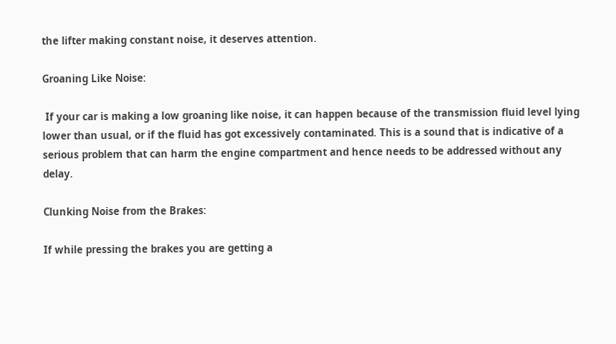the lifter making constant noise, it deserves attention.

Groaning Like Noise:

 If your car is making a low groaning like noise, it can happen because of the transmission fluid level lying lower than usual, or if the fluid has got excessively contaminated. This is a sound that is indicative of a serious problem that can harm the engine compartment and hence needs to be addressed without any delay.

Clunking Noise from the Brakes:

If while pressing the brakes you are getting a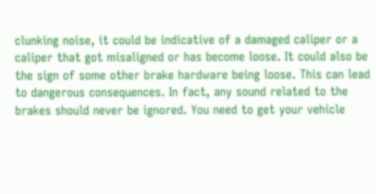clunking noise, it could be indicative of a damaged caliper or a caliper that got misaligned or has become loose. It could also be the sign of some other brake hardware being loose. This can lead to dangerous consequences. In fact, any sound related to the brakes should never be ignored. You need to get your vehicle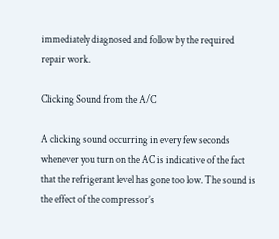immediately diagnosed and follow by the required repair work.

Clicking Sound from the A/C

A clicking sound occurring in every few seconds whenever you turn on the AC is indicative of the fact that the refrigerant level has gone too low. The sound is the effect of the compressor’s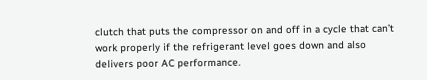clutch that puts the compressor on and off in a cycle that can’t work properly if the refrigerant level goes down and also delivers poor AC performance.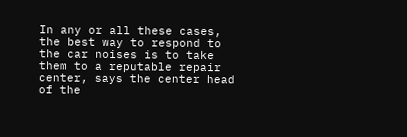In any or all these cases, the best way to respond to the car noises is to take them to a reputable repair center, says the center head of the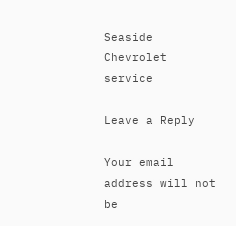Seaside Chevrolet service

Leave a Reply

Your email address will not be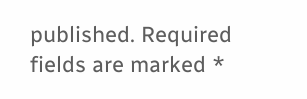published. Required fields are marked *